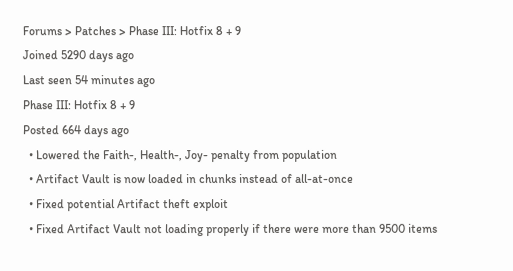Forums > Patches > Phase III: Hotfix 8 + 9
Joined 5290 days ago
Last seen 54 minutes ago
Phase III: Hotfix 8 + 9
Posted 664 days ago
  • Lowered the Faith-, Health-, Joy- penalty from population
  • Artifact Vault is now loaded in chunks instead of all-at-once
  • Fixed potential Artifact theft exploit
  • Fixed Artifact Vault not loading properly if there were more than 9500 items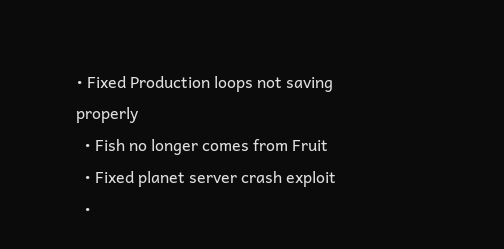• Fixed Production loops not saving properly
  • Fish no longer comes from Fruit
  • Fixed planet server crash exploit
  •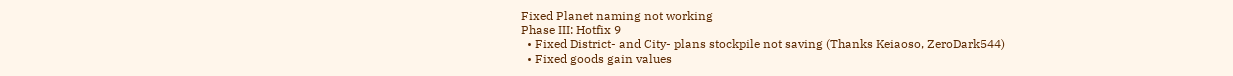Fixed Planet naming not working
Phase III: Hotfix 9
  • Fixed District- and City- plans stockpile not saving (Thanks Keiaoso, ZeroDark544)
  • Fixed goods gain values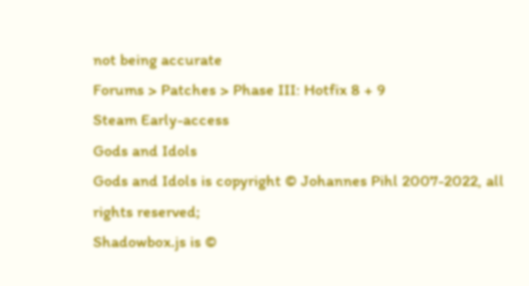not being accurate
Forums > Patches > Phase III: Hotfix 8 + 9
Steam Early-access
Gods and Idols
Gods and Idols is copyright © Johannes Pihl 2007-2022, all rights reserved;
Shadowbox.js is ©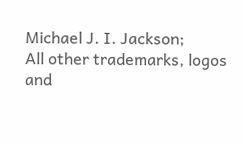Michael J. I. Jackson;
All other trademarks, logos and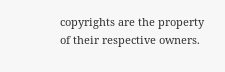copyrights are the property of their respective owners.